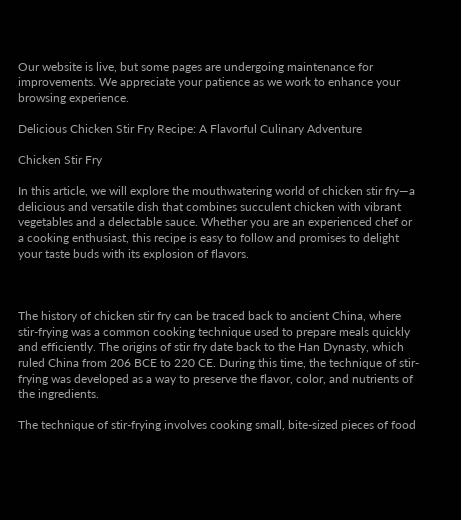Our website is live, but some pages are undergoing maintenance for improvements. We appreciate your patience as we work to enhance your browsing experience.

Delicious Chicken Stir Fry Recipe: A Flavorful Culinary Adventure

Chicken Stir Fry

In this article, we will explore the mouthwatering world of chicken stir fry—a delicious and versatile dish that combines succulent chicken with vibrant vegetables and a delectable sauce. Whether you are an experienced chef or a cooking enthusiast, this recipe is easy to follow and promises to delight your taste buds with its explosion of flavors.



The history of chicken stir fry can be traced back to ancient China, where stir-frying was a common cooking technique used to prepare meals quickly and efficiently. The origins of stir fry date back to the Han Dynasty, which ruled China from 206 BCE to 220 CE. During this time, the technique of stir-frying was developed as a way to preserve the flavor, color, and nutrients of the ingredients.

The technique of stir-frying involves cooking small, bite-sized pieces of food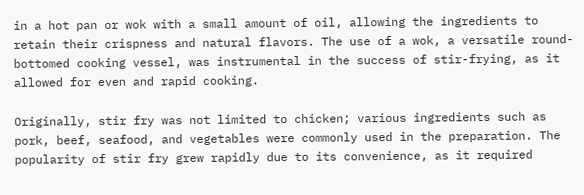in a hot pan or wok with a small amount of oil, allowing the ingredients to retain their crispness and natural flavors. The use of a wok, a versatile round-bottomed cooking vessel, was instrumental in the success of stir-frying, as it allowed for even and rapid cooking.

Originally, stir fry was not limited to chicken; various ingredients such as pork, beef, seafood, and vegetables were commonly used in the preparation. The popularity of stir fry grew rapidly due to its convenience, as it required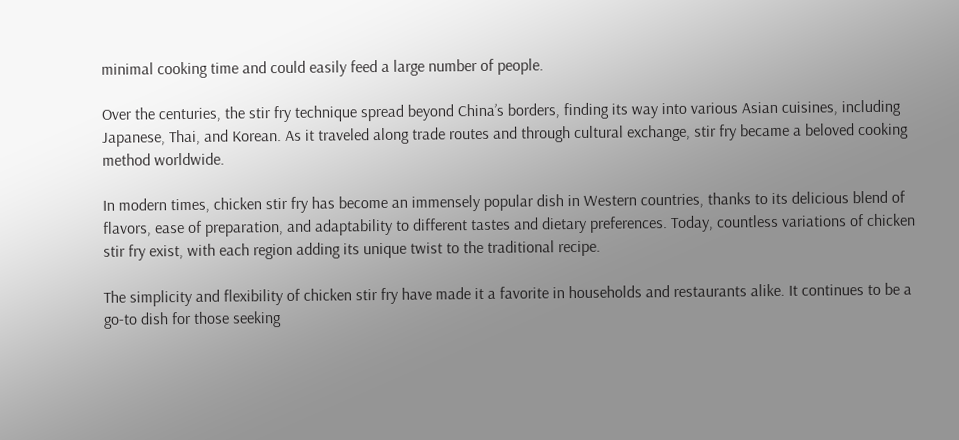minimal cooking time and could easily feed a large number of people.

Over the centuries, the stir fry technique spread beyond China’s borders, finding its way into various Asian cuisines, including Japanese, Thai, and Korean. As it traveled along trade routes and through cultural exchange, stir fry became a beloved cooking method worldwide.

In modern times, chicken stir fry has become an immensely popular dish in Western countries, thanks to its delicious blend of flavors, ease of preparation, and adaptability to different tastes and dietary preferences. Today, countless variations of chicken stir fry exist, with each region adding its unique twist to the traditional recipe.

The simplicity and flexibility of chicken stir fry have made it a favorite in households and restaurants alike. It continues to be a go-to dish for those seeking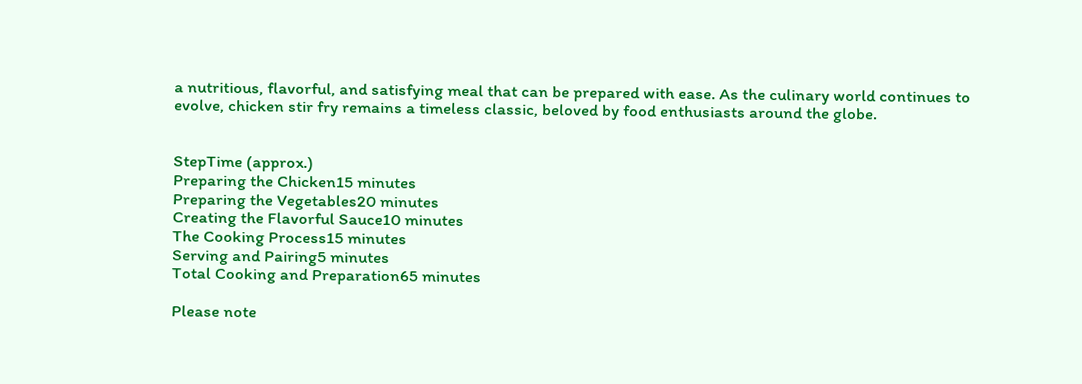a nutritious, flavorful, and satisfying meal that can be prepared with ease. As the culinary world continues to evolve, chicken stir fry remains a timeless classic, beloved by food enthusiasts around the globe.


StepTime (approx.)
Preparing the Chicken15 minutes
Preparing the Vegetables20 minutes
Creating the Flavorful Sauce10 minutes
The Cooking Process15 minutes
Serving and Pairing5 minutes
Total Cooking and Preparation65 minutes

Please note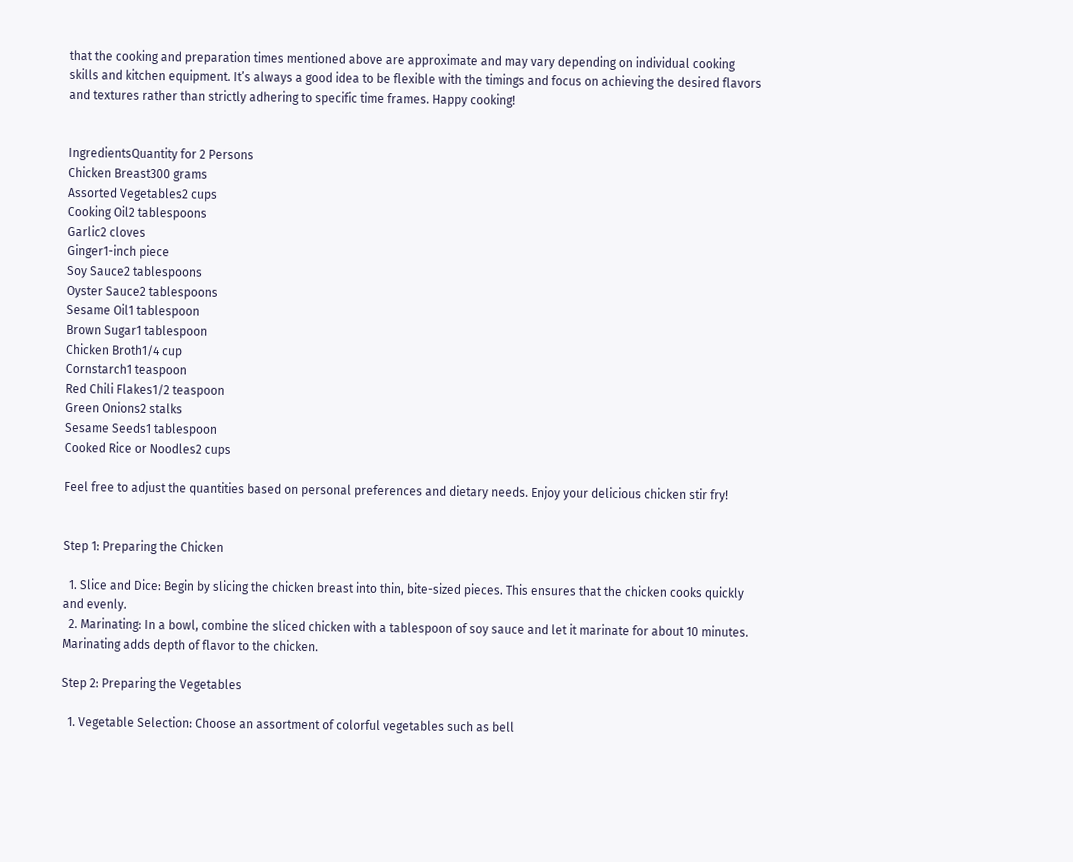that the cooking and preparation times mentioned above are approximate and may vary depending on individual cooking skills and kitchen equipment. It’s always a good idea to be flexible with the timings and focus on achieving the desired flavors and textures rather than strictly adhering to specific time frames. Happy cooking!


IngredientsQuantity for 2 Persons
Chicken Breast300 grams
Assorted Vegetables2 cups
Cooking Oil2 tablespoons
Garlic2 cloves
Ginger1-inch piece
Soy Sauce2 tablespoons
Oyster Sauce2 tablespoons
Sesame Oil1 tablespoon
Brown Sugar1 tablespoon
Chicken Broth1/4 cup
Cornstarch1 teaspoon
Red Chili Flakes1/2 teaspoon
Green Onions2 stalks
Sesame Seeds1 tablespoon
Cooked Rice or Noodles2 cups

Feel free to adjust the quantities based on personal preferences and dietary needs. Enjoy your delicious chicken stir fry!


Step 1: Preparing the Chicken

  1. Slice and Dice: Begin by slicing the chicken breast into thin, bite-sized pieces. This ensures that the chicken cooks quickly and evenly.
  2. Marinating: In a bowl, combine the sliced chicken with a tablespoon of soy sauce and let it marinate for about 10 minutes. Marinating adds depth of flavor to the chicken.

Step 2: Preparing the Vegetables

  1. Vegetable Selection: Choose an assortment of colorful vegetables such as bell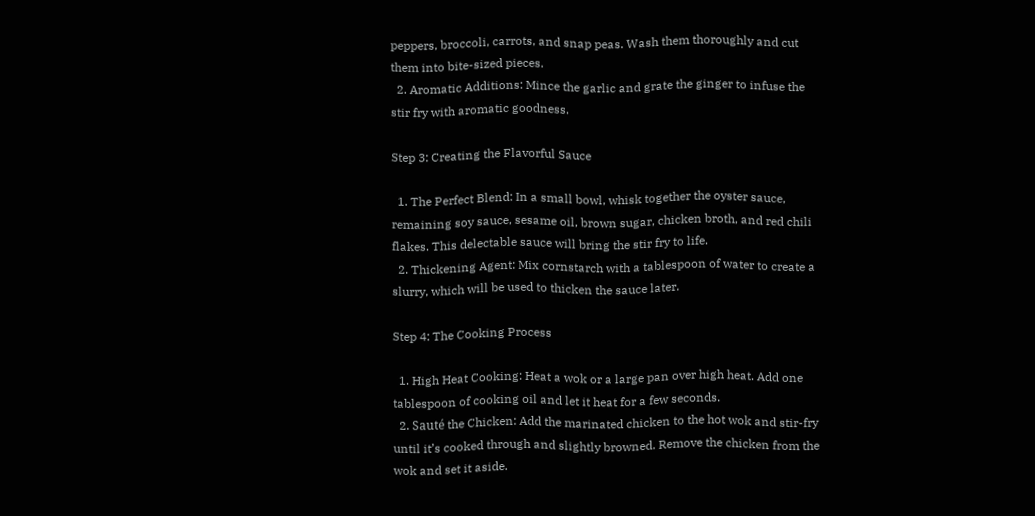peppers, broccoli, carrots, and snap peas. Wash them thoroughly and cut them into bite-sized pieces.
  2. Aromatic Additions: Mince the garlic and grate the ginger to infuse the stir fry with aromatic goodness.

Step 3: Creating the Flavorful Sauce

  1. The Perfect Blend: In a small bowl, whisk together the oyster sauce, remaining soy sauce, sesame oil, brown sugar, chicken broth, and red chili flakes. This delectable sauce will bring the stir fry to life.
  2. Thickening Agent: Mix cornstarch with a tablespoon of water to create a slurry, which will be used to thicken the sauce later.

Step 4: The Cooking Process

  1. High Heat Cooking: Heat a wok or a large pan over high heat. Add one tablespoon of cooking oil and let it heat for a few seconds.
  2. Sauté the Chicken: Add the marinated chicken to the hot wok and stir-fry until it’s cooked through and slightly browned. Remove the chicken from the wok and set it aside.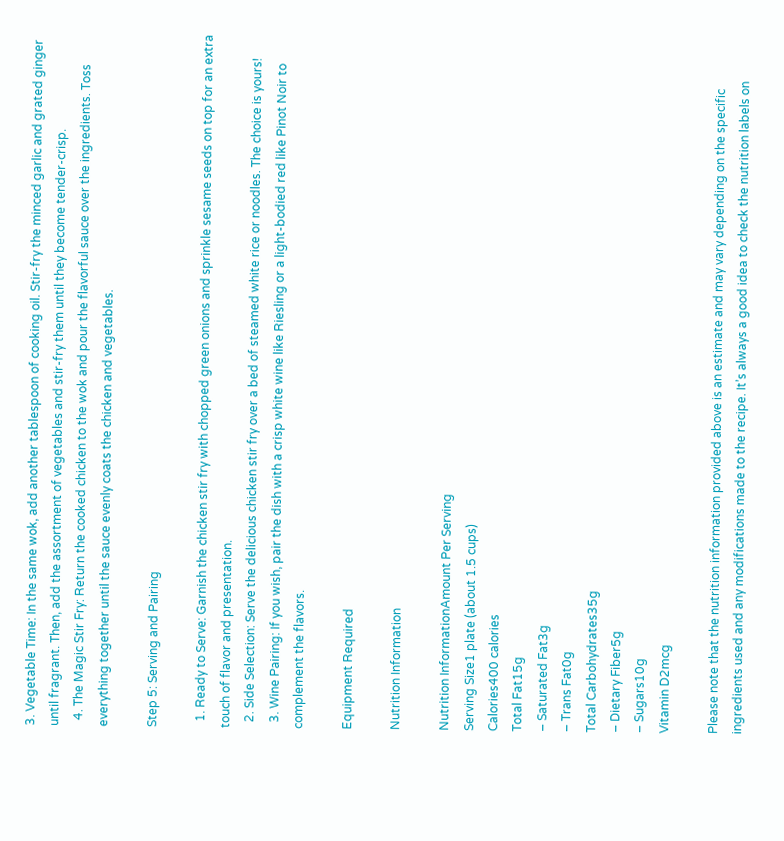3. Vegetable Time: In the same wok, add another tablespoon of cooking oil. Stir-fry the minced garlic and grated ginger until fragrant. Then, add the assortment of vegetables and stir-fry them until they become tender-crisp.
  4. The Magic Stir Fry: Return the cooked chicken to the wok and pour the flavorful sauce over the ingredients. Toss everything together until the sauce evenly coats the chicken and vegetables.

Step 5: Serving and Pairing

  1. Ready to Serve: Garnish the chicken stir fry with chopped green onions and sprinkle sesame seeds on top for an extra touch of flavor and presentation.
  2. Side Selection: Serve the delicious chicken stir fry over a bed of steamed white rice or noodles. The choice is yours!
  3. Wine Pairing: If you wish, pair the dish with a crisp white wine like Riesling or a light-bodied red like Pinot Noir to complement the flavors.

Equipment Required

Nutrition Information

Nutrition InformationAmount Per Serving
Serving Size1 plate (about 1.5 cups)
Calories400 calories
Total Fat15g
– Saturated Fat3g
– Trans Fat0g
Total Carbohydrates35g
– Dietary Fiber5g
– Sugars10g
Vitamin D2mcg

Please note that the nutrition information provided above is an estimate and may vary depending on the specific ingredients used and any modifications made to the recipe. It’s always a good idea to check the nutrition labels on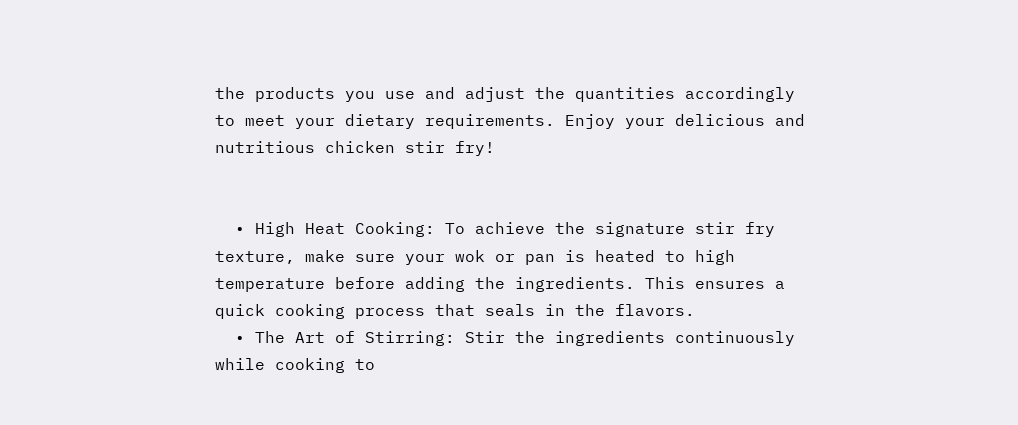the products you use and adjust the quantities accordingly to meet your dietary requirements. Enjoy your delicious and nutritious chicken stir fry!


  • High Heat Cooking: To achieve the signature stir fry texture, make sure your wok or pan is heated to high temperature before adding the ingredients. This ensures a quick cooking process that seals in the flavors.
  • The Art of Stirring: Stir the ingredients continuously while cooking to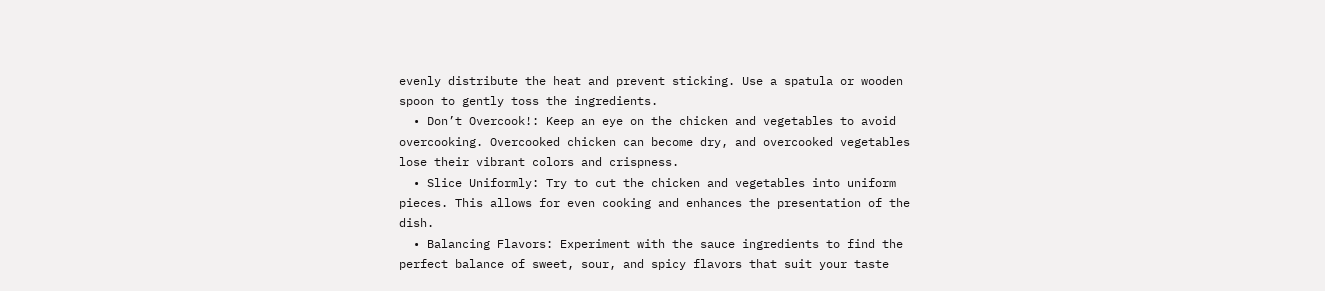evenly distribute the heat and prevent sticking. Use a spatula or wooden spoon to gently toss the ingredients.
  • Don’t Overcook!: Keep an eye on the chicken and vegetables to avoid overcooking. Overcooked chicken can become dry, and overcooked vegetables lose their vibrant colors and crispness.
  • Slice Uniformly: Try to cut the chicken and vegetables into uniform pieces. This allows for even cooking and enhances the presentation of the dish.
  • Balancing Flavors: Experiment with the sauce ingredients to find the perfect balance of sweet, sour, and spicy flavors that suit your taste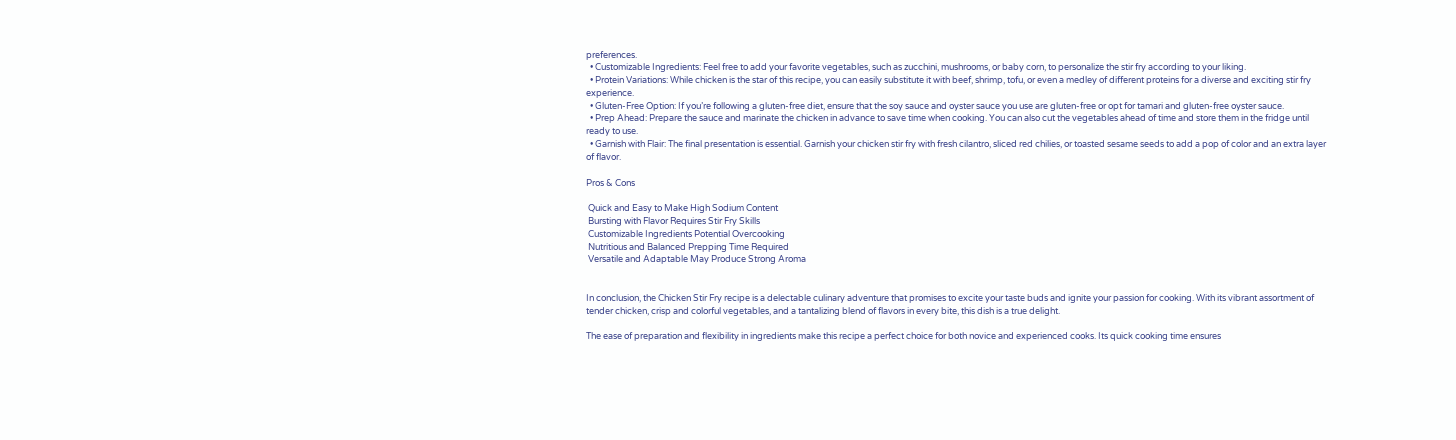preferences.
  • Customizable Ingredients: Feel free to add your favorite vegetables, such as zucchini, mushrooms, or baby corn, to personalize the stir fry according to your liking.
  • Protein Variations: While chicken is the star of this recipe, you can easily substitute it with beef, shrimp, tofu, or even a medley of different proteins for a diverse and exciting stir fry experience.
  • Gluten-Free Option: If you’re following a gluten-free diet, ensure that the soy sauce and oyster sauce you use are gluten-free or opt for tamari and gluten-free oyster sauce.
  • Prep Ahead: Prepare the sauce and marinate the chicken in advance to save time when cooking. You can also cut the vegetables ahead of time and store them in the fridge until ready to use.
  • Garnish with Flair: The final presentation is essential. Garnish your chicken stir fry with fresh cilantro, sliced red chilies, or toasted sesame seeds to add a pop of color and an extra layer of flavor.

Pros & Cons

 Quick and Easy to Make High Sodium Content
 Bursting with Flavor Requires Stir Fry Skills
 Customizable Ingredients Potential Overcooking
 Nutritious and Balanced Prepping Time Required
 Versatile and Adaptable May Produce Strong Aroma


In conclusion, the Chicken Stir Fry recipe is a delectable culinary adventure that promises to excite your taste buds and ignite your passion for cooking. With its vibrant assortment of tender chicken, crisp and colorful vegetables, and a tantalizing blend of flavors in every bite, this dish is a true delight.

The ease of preparation and flexibility in ingredients make this recipe a perfect choice for both novice and experienced cooks. Its quick cooking time ensures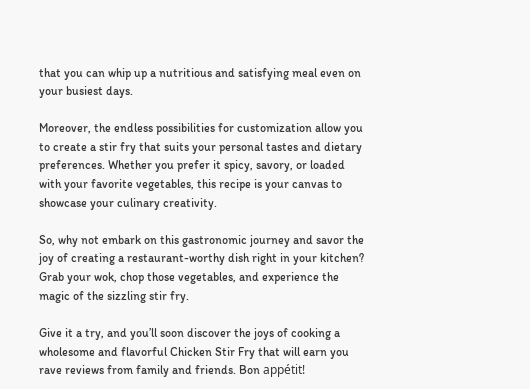that you can whip up a nutritious and satisfying meal even on your busiest days.

Moreover, the endless possibilities for customization allow you to create a stir fry that suits your personal tastes and dietary preferences. Whether you prefer it spicy, savory, or loaded with your favorite vegetables, this recipe is your canvas to showcase your culinary creativity.

So, why not embark on this gastronomic journey and savor the joy of creating a restaurant-worthy dish right in your kitchen? Grab your wok, chop those vegetables, and experience the magic of the sizzling stir fry.

Give it a try, and you’ll soon discover the joys of cooking a wholesome and flavorful Chicken Stir Fry that will earn you rave reviews from family and friends. Bon appétit!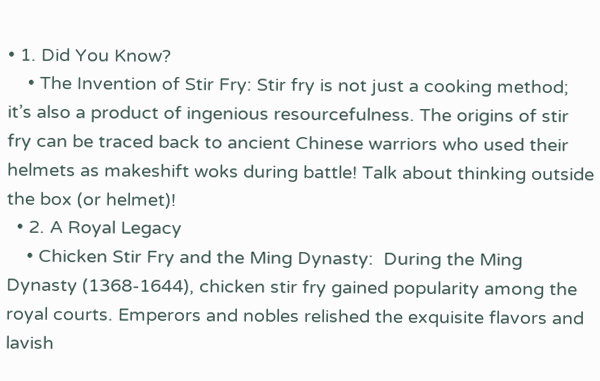• 1. Did You Know?
    • The Invention of Stir Fry: Stir fry is not just a cooking method; it’s also a product of ingenious resourcefulness. The origins of stir fry can be traced back to ancient Chinese warriors who used their helmets as makeshift woks during battle! Talk about thinking outside the box (or helmet)!
  • 2. A Royal Legacy
    • Chicken Stir Fry and the Ming Dynasty:  During the Ming Dynasty (1368-1644), chicken stir fry gained popularity among the royal courts. Emperors and nobles relished the exquisite flavors and lavish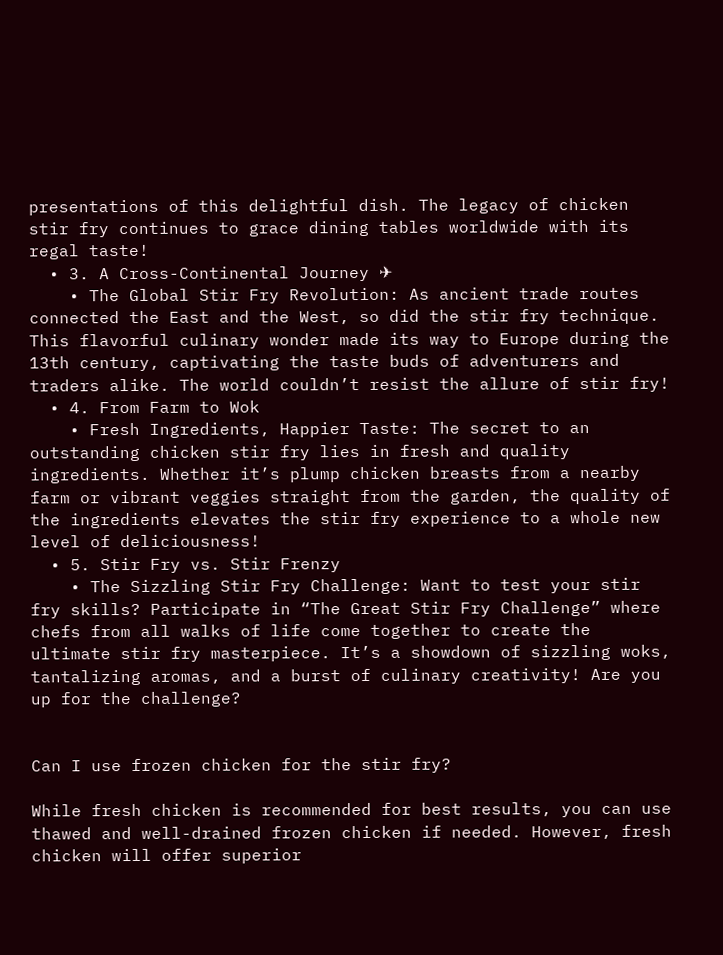presentations of this delightful dish. The legacy of chicken stir fry continues to grace dining tables worldwide with its regal taste!
  • 3. A Cross-Continental Journey ✈
    • The Global Stir Fry Revolution: As ancient trade routes connected the East and the West, so did the stir fry technique. This flavorful culinary wonder made its way to Europe during the 13th century, captivating the taste buds of adventurers and traders alike. The world couldn’t resist the allure of stir fry!
  • 4. From Farm to Wok
    • Fresh Ingredients, Happier Taste: The secret to an outstanding chicken stir fry lies in fresh and quality ingredients. Whether it’s plump chicken breasts from a nearby farm or vibrant veggies straight from the garden, the quality of the ingredients elevates the stir fry experience to a whole new level of deliciousness!
  • 5. Stir Fry vs. Stir Frenzy
    • The Sizzling Stir Fry Challenge: Want to test your stir fry skills? Participate in “The Great Stir Fry Challenge” where chefs from all walks of life come together to create the ultimate stir fry masterpiece. It’s a showdown of sizzling woks, tantalizing aromas, and a burst of culinary creativity! Are you up for the challenge?


Can I use frozen chicken for the stir fry?

While fresh chicken is recommended for best results, you can use thawed and well-drained frozen chicken if needed. However, fresh chicken will offer superior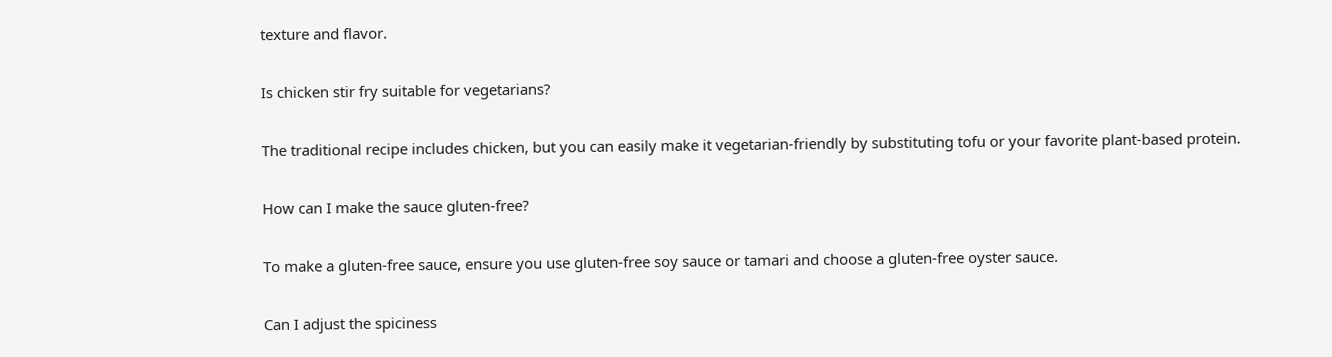texture and flavor.

Is chicken stir fry suitable for vegetarians?

The traditional recipe includes chicken, but you can easily make it vegetarian-friendly by substituting tofu or your favorite plant-based protein.

How can I make the sauce gluten-free?

To make a gluten-free sauce, ensure you use gluten-free soy sauce or tamari and choose a gluten-free oyster sauce.

Can I adjust the spiciness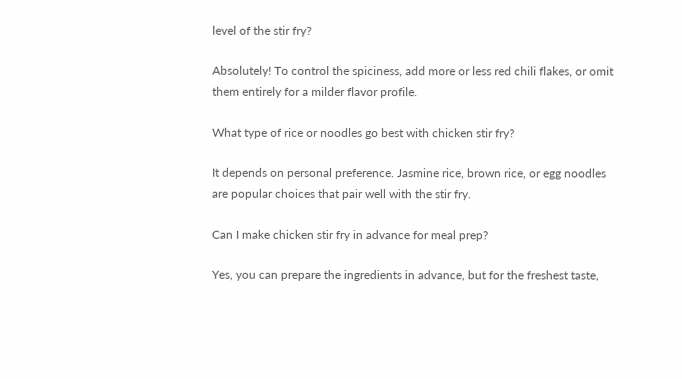level of the stir fry?

Absolutely! To control the spiciness, add more or less red chili flakes, or omit them entirely for a milder flavor profile.

What type of rice or noodles go best with chicken stir fry?

It depends on personal preference. Jasmine rice, brown rice, or egg noodles are popular choices that pair well with the stir fry.

Can I make chicken stir fry in advance for meal prep?

Yes, you can prepare the ingredients in advance, but for the freshest taste,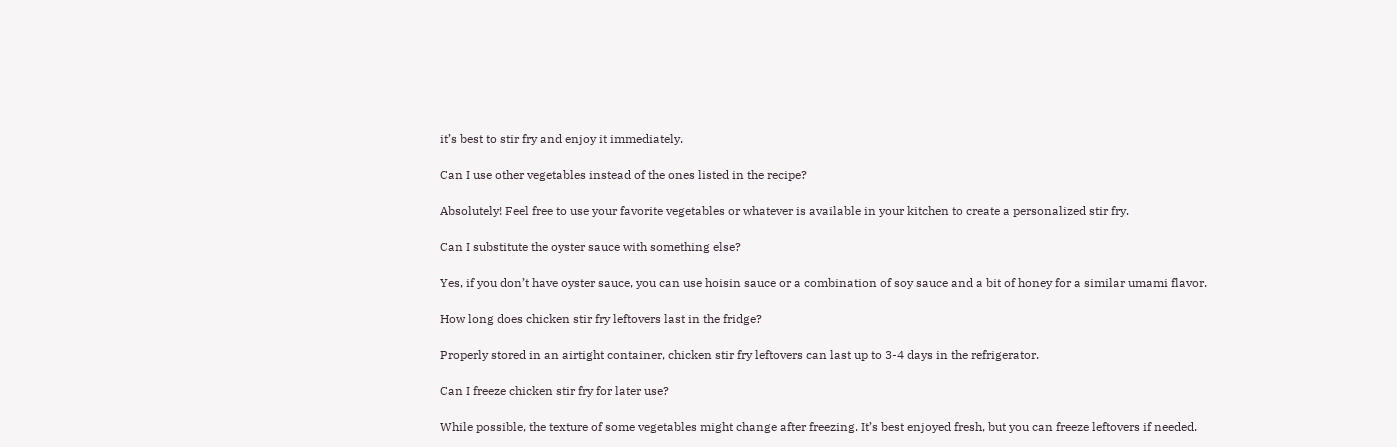it’s best to stir fry and enjoy it immediately.

Can I use other vegetables instead of the ones listed in the recipe?

Absolutely! Feel free to use your favorite vegetables or whatever is available in your kitchen to create a personalized stir fry.

Can I substitute the oyster sauce with something else?

Yes, if you don’t have oyster sauce, you can use hoisin sauce or a combination of soy sauce and a bit of honey for a similar umami flavor.

How long does chicken stir fry leftovers last in the fridge?

Properly stored in an airtight container, chicken stir fry leftovers can last up to 3-4 days in the refrigerator.

Can I freeze chicken stir fry for later use?

While possible, the texture of some vegetables might change after freezing. It’s best enjoyed fresh, but you can freeze leftovers if needed.